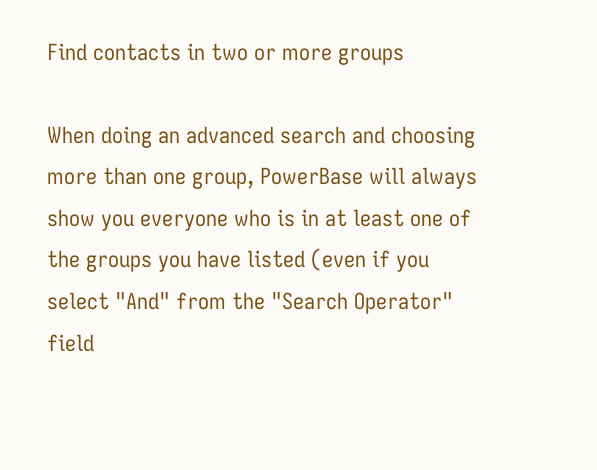Find contacts in two or more groups

When doing an advanced search and choosing more than one group, PowerBase will always show you everyone who is in at least one of the groups you have listed (even if you select "And" from the "Search Operator" field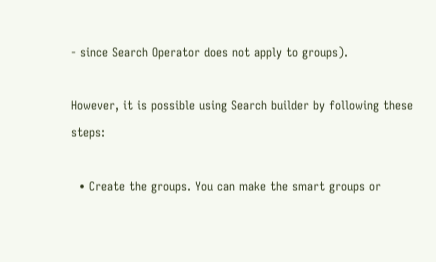- since Search Operator does not apply to groups).

However, it is possible using Search builder by following these steps:

  • Create the groups. You can make the smart groups or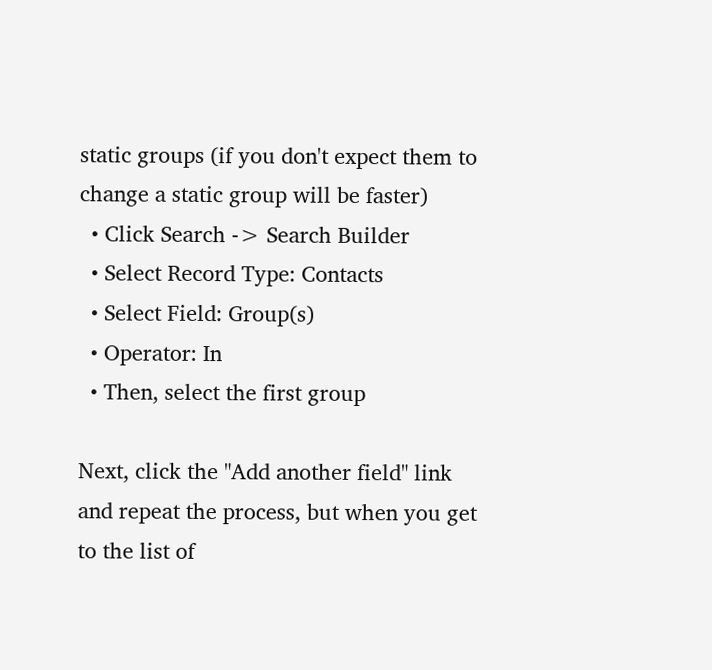static groups (if you don't expect them to change a static group will be faster)
  • Click Search -> Search Builder
  • Select Record Type: Contacts
  • Select Field: Group(s)
  • Operator: In
  • Then, select the first group

Next, click the "Add another field" link and repeat the process, but when you get to the list of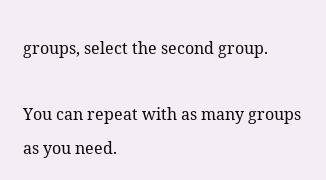groups, select the second group.

You can repeat with as many groups as you need.